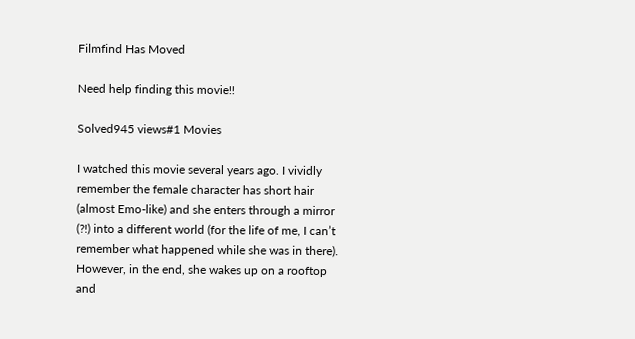Filmfind Has Moved

Need help finding this movie!!

Solved945 views#1 Movies

I watched this movie several years ago. I vividly remember the female character has short hair (almost Emo-like) and she enters through a mirror (?!) into a different world (for the life of me, I can’t remember what happened while she was in there). However, in the end, she wakes up on a rooftop and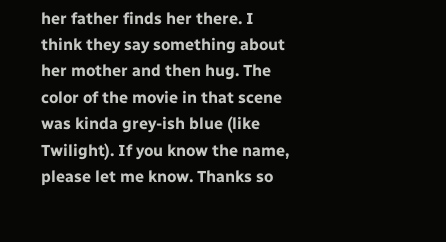her father finds her there. I think they say something about her mother and then hug. The color of the movie in that scene was kinda grey-ish blue (like Twilight). If you know the name, please let me know. Thanks so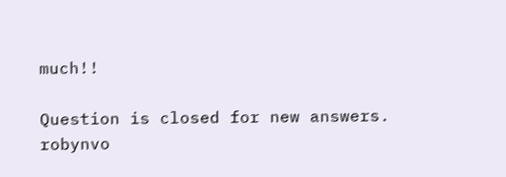much!!

Question is closed for new answers.
robynvo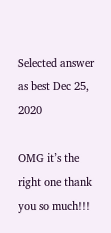Selected answer as best Dec 25, 2020

OMG it’s the right one thank you so much!!!